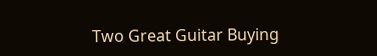Two Great Guitar Buying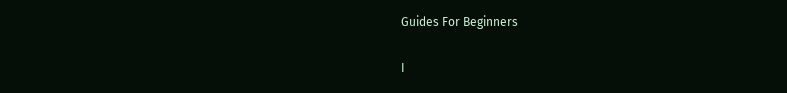Guides For Beginners

I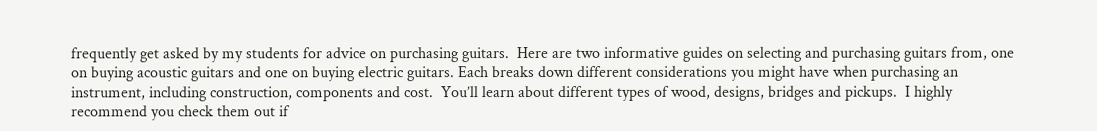frequently get asked by my students for advice on purchasing guitars.  Here are two informative guides on selecting and purchasing guitars from, one on buying acoustic guitars and one on buying electric guitars. Each breaks down different considerations you might have when purchasing an instrument, including construction, components and cost.  You’ll learn about different types of wood, designs, bridges and pickups.  I highly recommend you check them out if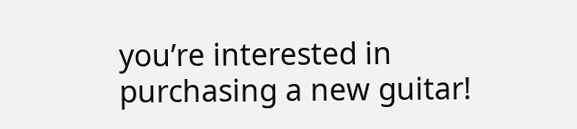you’re interested in purchasing a new guitar!